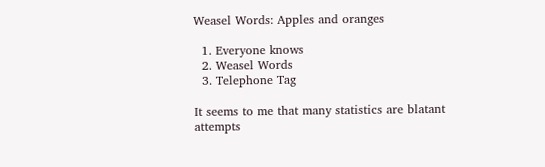Weasel Words: Apples and oranges

  1. Everyone knows
  2. Weasel Words
  3. Telephone Tag

It seems to me that many statistics are blatant attempts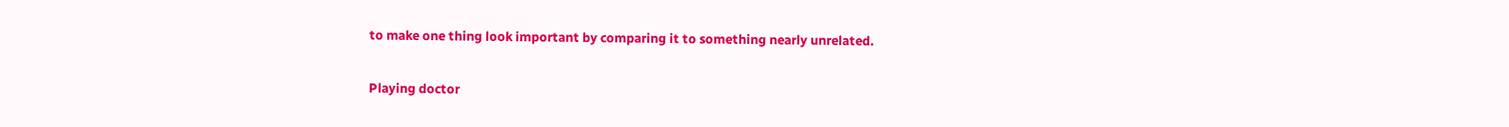to make one thing look important by comparing it to something nearly unrelated.

Playing doctor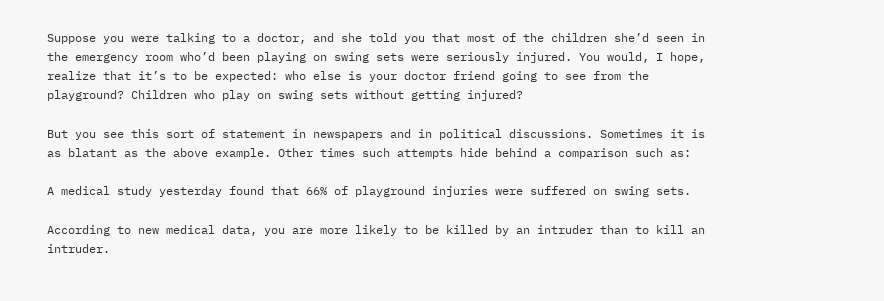Suppose you were talking to a doctor, and she told you that most of the children she’d seen in the emergency room who’d been playing on swing sets were seriously injured. You would, I hope, realize that it’s to be expected: who else is your doctor friend going to see from the playground? Children who play on swing sets without getting injured?

But you see this sort of statement in newspapers and in political discussions. Sometimes it is as blatant as the above example. Other times such attempts hide behind a comparison such as:

A medical study yesterday found that 66% of playground injuries were suffered on swing sets.

According to new medical data, you are more likely to be killed by an intruder than to kill an intruder.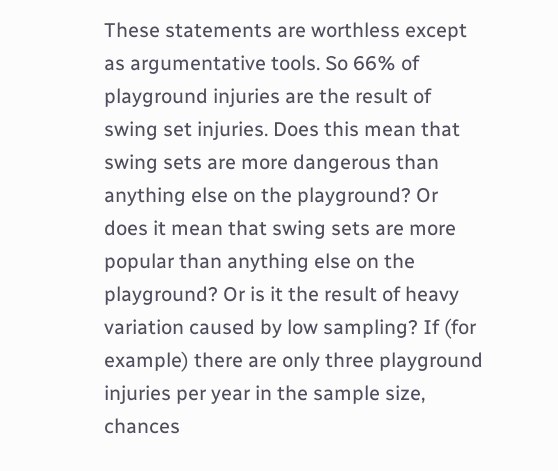These statements are worthless except as argumentative tools. So 66% of playground injuries are the result of swing set injuries. Does this mean that swing sets are more dangerous than anything else on the playground? Or does it mean that swing sets are more popular than anything else on the playground? Or is it the result of heavy variation caused by low sampling? If (for example) there are only three playground injuries per year in the sample size, chances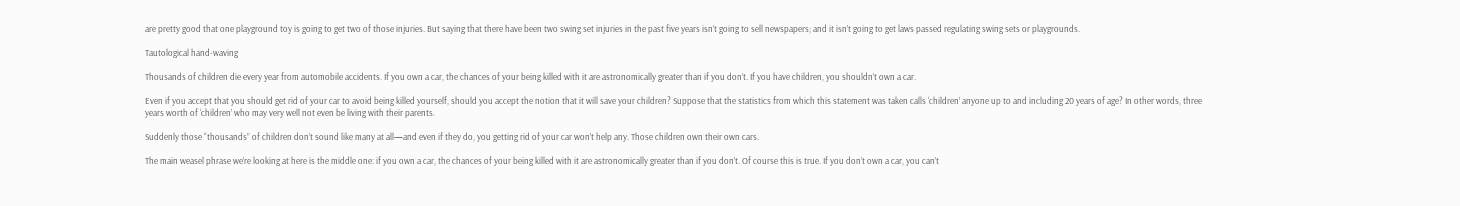are pretty good that one playground toy is going to get two of those injuries. But saying that there have been two swing set injuries in the past five years isn’t going to sell newspapers; and it isn’t going to get laws passed regulating swing sets or playgrounds.

Tautological hand-waving

Thousands of children die every year from automobile accidents. If you own a car, the chances of your being killed with it are astronomically greater than if you don’t. If you have children, you shouldn’t own a car.

Even if you accept that you should get rid of your car to avoid being killed yourself, should you accept the notion that it will save your children? Suppose that the statistics from which this statement was taken calls ‘children’ anyone up to and including 20 years of age? In other words, three years worth of ‘children’ who may very well not even be living with their parents.

Suddenly those “thousands” of children don’t sound like many at all—and even if they do, you getting rid of your car won’t help any. Those children own their own cars.

The main weasel phrase we’re looking at here is the middle one: if you own a car, the chances of your being killed with it are astronomically greater than if you don’t. Of course this is true. If you don’t own a car, you can’t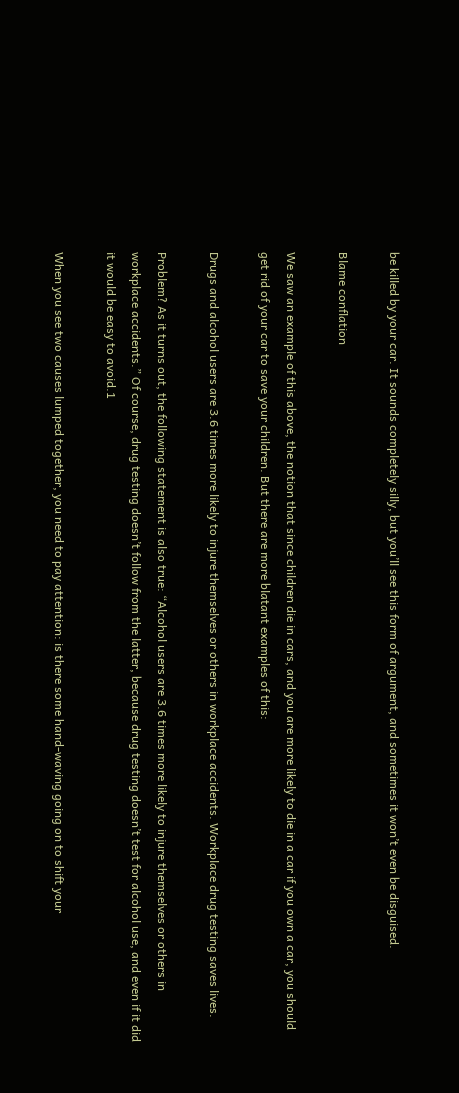be killed by your car. It sounds completely silly, but you’ll see this form of argument, and sometimes it won’t even be disguised.

Blame conflation

We saw an example of this above, the notion that since children die in cars, and you are more likely to die in a car if you own a car, you should get rid of your car to save your children. But there are more blatant examples of this:

Drugs and alcohol users are 3.6 times more likely to injure themselves or others in workplace accidents. Workplace drug testing saves lives.

Problem? As it turns out, the following statement is also true: “Alcohol users are 3.6 times more likely to injure themselves or others in workplace accidents.” Of course, drug testing doesn’t follow from the latter, because drug testing doesn’t test for alcohol use, and even if it did it would be easy to avoid.1

When you see two causes lumped together, you need to pay attention: is there some hand-waving going on to shift your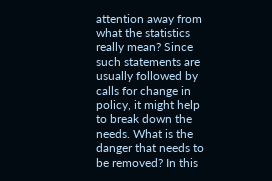attention away from what the statistics really mean? Since such statements are usually followed by calls for change in policy, it might help to break down the needs. What is the danger that needs to be removed? In this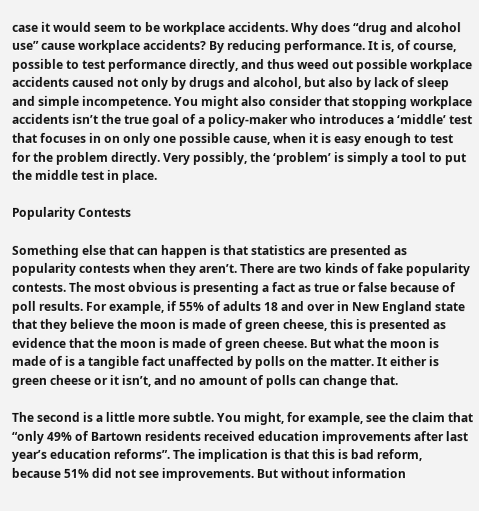case it would seem to be workplace accidents. Why does “drug and alcohol use” cause workplace accidents? By reducing performance. It is, of course, possible to test performance directly, and thus weed out possible workplace accidents caused not only by drugs and alcohol, but also by lack of sleep and simple incompetence. You might also consider that stopping workplace accidents isn’t the true goal of a policy-maker who introduces a ‘middle’ test that focuses in on only one possible cause, when it is easy enough to test for the problem directly. Very possibly, the ‘problem’ is simply a tool to put the middle test in place.

Popularity Contests

Something else that can happen is that statistics are presented as popularity contests when they aren’t. There are two kinds of fake popularity contests. The most obvious is presenting a fact as true or false because of poll results. For example, if 55% of adults 18 and over in New England state that they believe the moon is made of green cheese, this is presented as evidence that the moon is made of green cheese. But what the moon is made of is a tangible fact unaffected by polls on the matter. It either is green cheese or it isn’t, and no amount of polls can change that.

The second is a little more subtle. You might, for example, see the claim that “only 49% of Bartown residents received education improvements after last year’s education reforms”. The implication is that this is bad reform, because 51% did not see improvements. But without information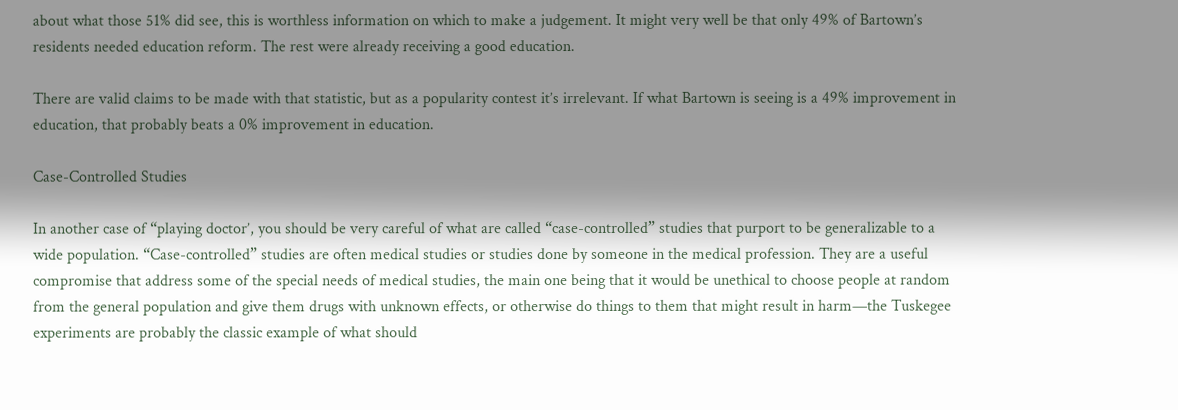about what those 51% did see, this is worthless information on which to make a judgement. It might very well be that only 49% of Bartown’s residents needed education reform. The rest were already receiving a good education.

There are valid claims to be made with that statistic, but as a popularity contest it’s irrelevant. If what Bartown is seeing is a 49% improvement in education, that probably beats a 0% improvement in education.

Case-Controlled Studies

In another case of “playing doctor’, you should be very careful of what are called “case-controlled” studies that purport to be generalizable to a wide population. “Case-controlled” studies are often medical studies or studies done by someone in the medical profession. They are a useful compromise that address some of the special needs of medical studies, the main one being that it would be unethical to choose people at random from the general population and give them drugs with unknown effects, or otherwise do things to them that might result in harm—the Tuskegee experiments are probably the classic example of what should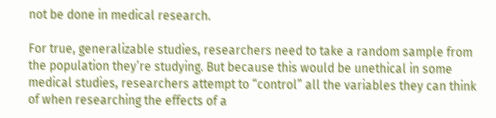not be done in medical research.

For true, generalizable studies, researchers need to take a random sample from the population they’re studying. But because this would be unethical in some medical studies, researchers attempt to “control” all the variables they can think of when researching the effects of a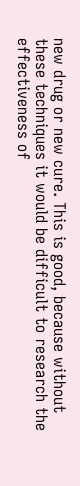new drug or new cure. This is good, because without these techniques it would be difficult to research the effectiveness of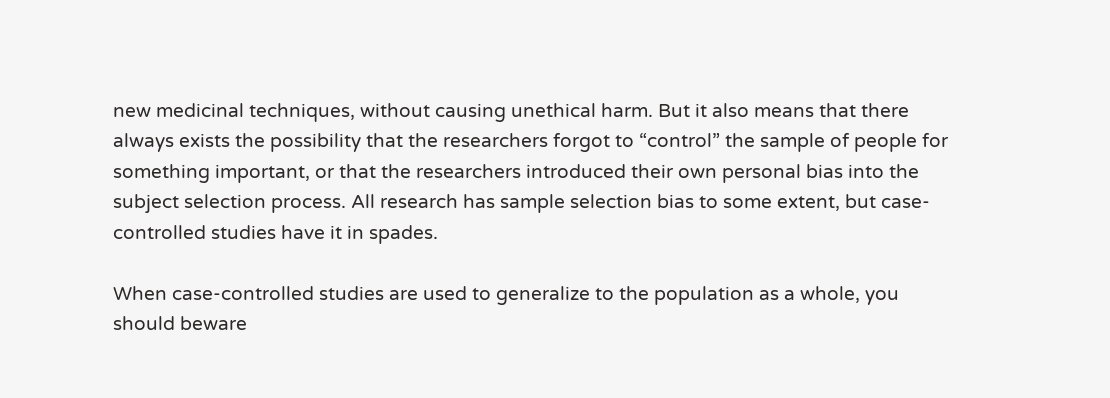new medicinal techniques, without causing unethical harm. But it also means that there always exists the possibility that the researchers forgot to “control” the sample of people for something important, or that the researchers introduced their own personal bias into the subject selection process. All research has sample selection bias to some extent, but case-controlled studies have it in spades.

When case-controlled studies are used to generalize to the population as a whole, you should beware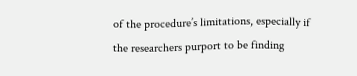of the procedure’s limitations, especially if the researchers purport to be finding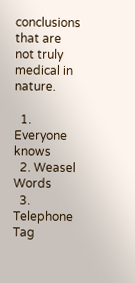conclusions that are not truly medical in nature.

  1. Everyone knows
  2. Weasel Words
  3. Telephone Tag